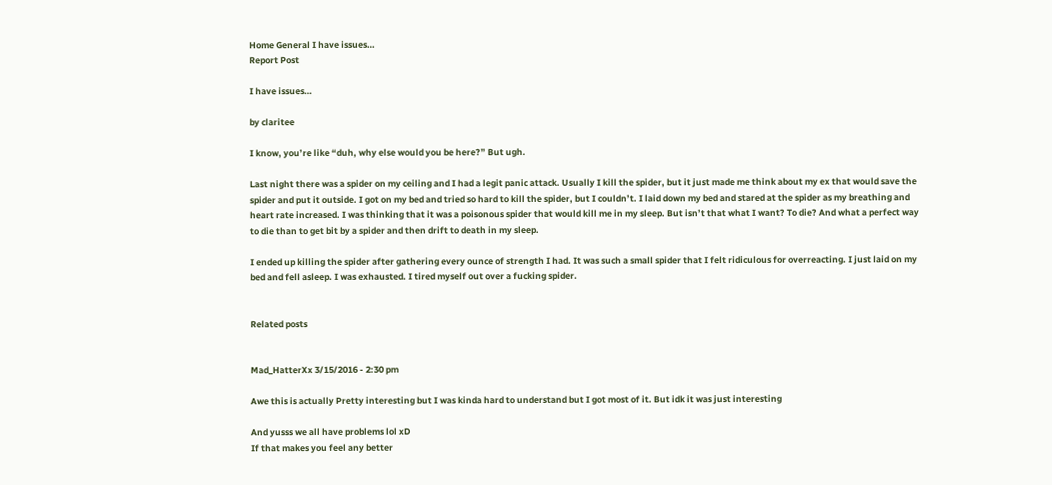Home General I have issues…
Report Post

I have issues…

by claritee

I know, you’re like “duh, why else would you be here?” But ugh.

Last night there was a spider on my ceiling and I had a legit panic attack. Usually I kill the spider, but it just made me think about my ex that would save the spider and put it outside. I got on my bed and tried so hard to kill the spider, but I couldn’t. I laid down my bed and stared at the spider as my breathing and heart rate increased. I was thinking that it was a poisonous spider that would kill me in my sleep. But isn’t that what I want? To die? And what a perfect way to die than to get bit by a spider and then drift to death in my sleep.

I ended up killing the spider after gathering every ounce of strength I had. It was such a small spider that I felt ridiculous for overreacting. I just laid on my bed and fell asleep. I was exhausted. I tired myself out over a fucking spider.


Related posts


Mad_HatterXx 3/15/2016 - 2:30 pm

Awe this is actually Pretty interesting but I was kinda hard to understand but I got most of it. But idk it was just interesting

And yusss we all have problems lol xD
If that makes you feel any better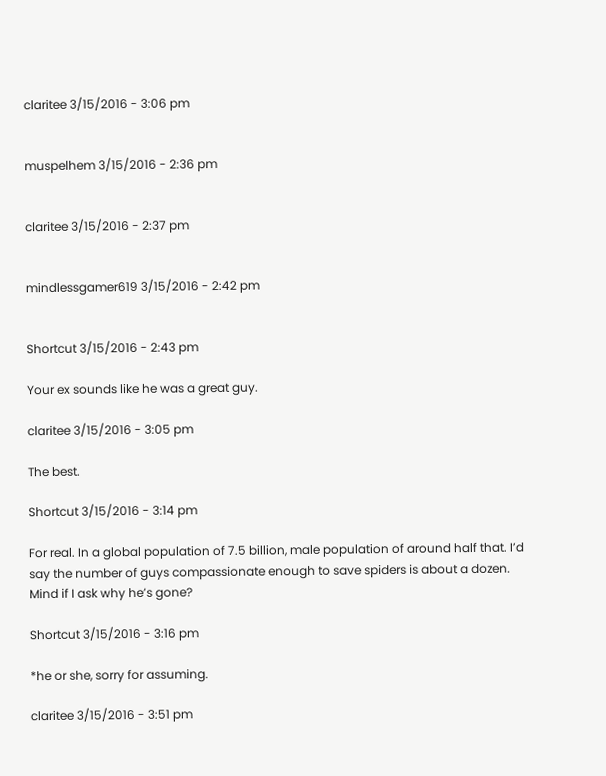claritee 3/15/2016 - 3:06 pm


muspelhem 3/15/2016 - 2:36 pm


claritee 3/15/2016 - 2:37 pm


mindlessgamer619 3/15/2016 - 2:42 pm


Shortcut 3/15/2016 - 2:43 pm

Your ex sounds like he was a great guy.

claritee 3/15/2016 - 3:05 pm

The best.

Shortcut 3/15/2016 - 3:14 pm

For real. In a global population of 7.5 billion, male population of around half that. I’d say the number of guys compassionate enough to save spiders is about a dozen. Mind if I ask why he’s gone?

Shortcut 3/15/2016 - 3:16 pm

*he or she, sorry for assuming.

claritee 3/15/2016 - 3:51 pm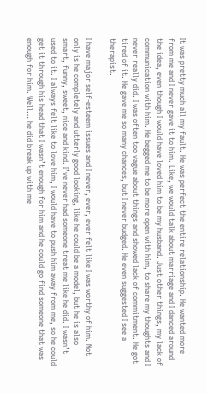It was pretty much all my fault. He was perfect the entire relationship. He wanted more from me and I never gave it to him. Like, we would talk about marriage and I danced around the idea, even though I would have loved him to be my husband. Just other things, my lack of communication with him. He begged me to be more open with him, to share my thoughts and I never really did. I was often too vague about things and showed lack of commitment. He got tired of it. He gave me so many chances, but I never budged. He even suggested I see a therapist.

I have major self-esteem issues and I never, ever, ever felt like I was worthy of him. Not only is he completely and utterly good looking, like he could be a model, but he is also smart, funny, sweet, nice and kind. I’ve never had someone treat me like he did. I wasn’t used to it. I always felt like to love him, I would have to push him away from me, so he could get it through his head that I wasn’t enough for him and he could go find someone that was enough for him. Well… he did break up with me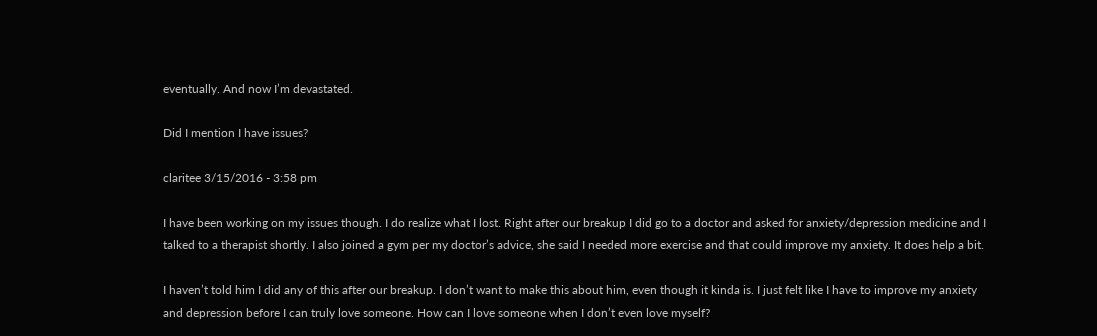eventually. And now I’m devastated.

Did I mention I have issues?

claritee 3/15/2016 - 3:58 pm

I have been working on my issues though. I do realize what I lost. Right after our breakup I did go to a doctor and asked for anxiety/depression medicine and I talked to a therapist shortly. I also joined a gym per my doctor’s advice, she said I needed more exercise and that could improve my anxiety. It does help a bit.

I haven’t told him I did any of this after our breakup. I don’t want to make this about him, even though it kinda is. I just felt like I have to improve my anxiety and depression before I can truly love someone. How can I love someone when I don’t even love myself?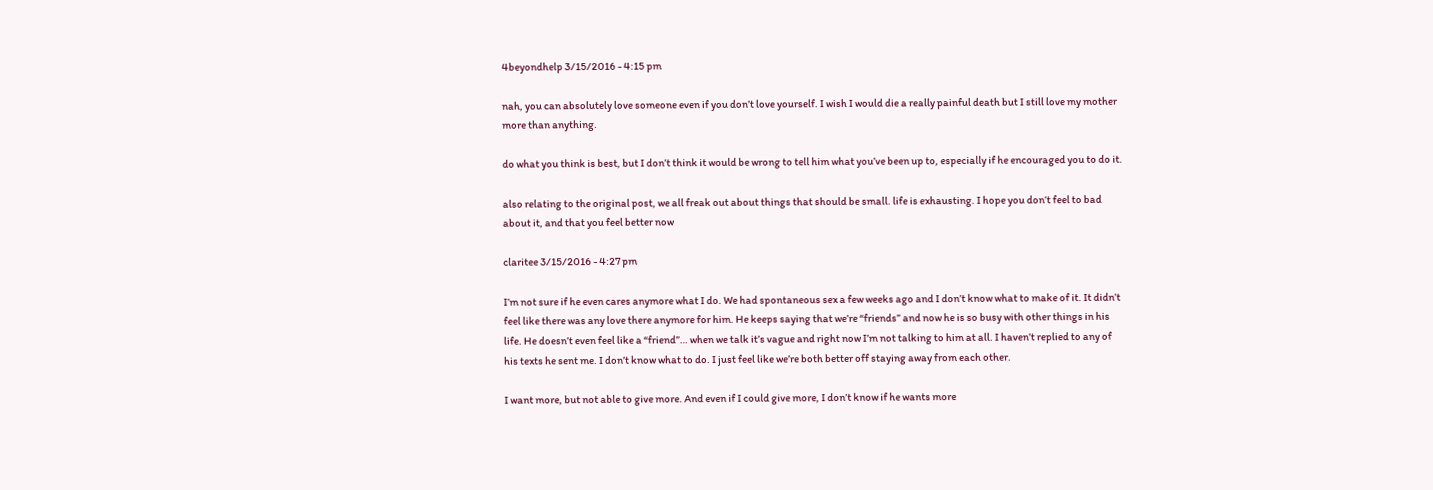4beyondhelp 3/15/2016 - 4:15 pm

nah, you can absolutely love someone even if you don’t love yourself. I wish I would die a really painful death but I still love my mother more than anything.

do what you think is best, but I don’t think it would be wrong to tell him what you’ve been up to, especially if he encouraged you to do it.

also relating to the original post, we all freak out about things that should be small. life is exhausting. I hope you don’t feel to bad about it, and that you feel better now

claritee 3/15/2016 - 4:27 pm

I’m not sure if he even cares anymore what I do. We had spontaneous sex a few weeks ago and I don’t know what to make of it. It didn’t feel like there was any love there anymore for him. He keeps saying that we’re “friends” and now he is so busy with other things in his life. He doesn’t even feel like a “friend”… when we talk it’s vague and right now I’m not talking to him at all. I haven’t replied to any of his texts he sent me. I don’t know what to do. I just feel like we’re both better off staying away from each other.

I want more, but not able to give more. And even if I could give more, I don’t know if he wants more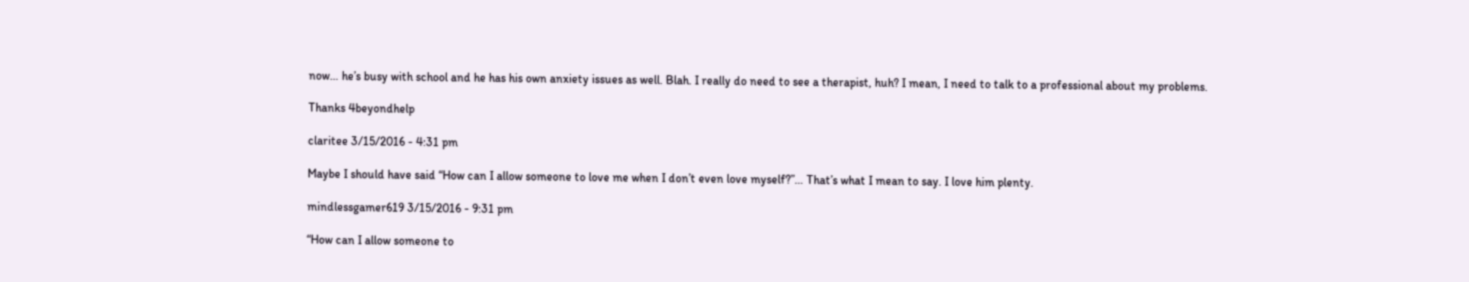now… he’s busy with school and he has his own anxiety issues as well. Blah. I really do need to see a therapist, huh? I mean, I need to talk to a professional about my problems.

Thanks 4beyondhelp

claritee 3/15/2016 - 4:31 pm

Maybe I should have said “How can I allow someone to love me when I don’t even love myself?”… That’s what I mean to say. I love him plenty.

mindlessgamer619 3/15/2016 - 9:31 pm

“How can I allow someone to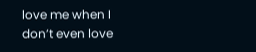love me when I don’t even love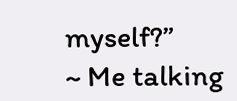myself?”
~ Me talking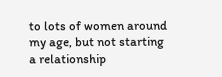to lots of women around my age, but not starting a relationship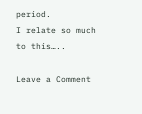period.
I relate so much to this…..

Leave a Comment